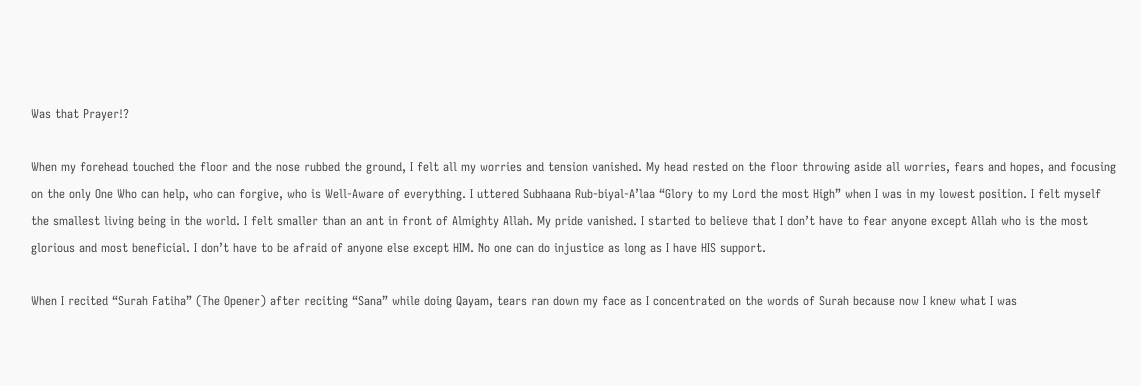Was that Prayer!?

When my forehead touched the floor and the nose rubbed the ground, I felt all my worries and tension vanished. My head rested on the floor throwing aside all worries, fears and hopes, and focusing on the only One Who can help, who can forgive, who is Well-Aware of everything. I uttered Subhaana Rub-biyal-A’laa “Glory to my Lord the most High” when I was in my lowest position. I felt myself the smallest living being in the world. I felt smaller than an ant in front of Almighty Allah. My pride vanished. I started to believe that I don’t have to fear anyone except Allah who is the most glorious and most beneficial. I don’t have to be afraid of anyone else except HIM. No one can do injustice as long as I have HIS support.

When I recited “Surah Fatiha” (The Opener) after reciting “Sana” while doing Qayam, tears ran down my face as I concentrated on the words of Surah because now I knew what I was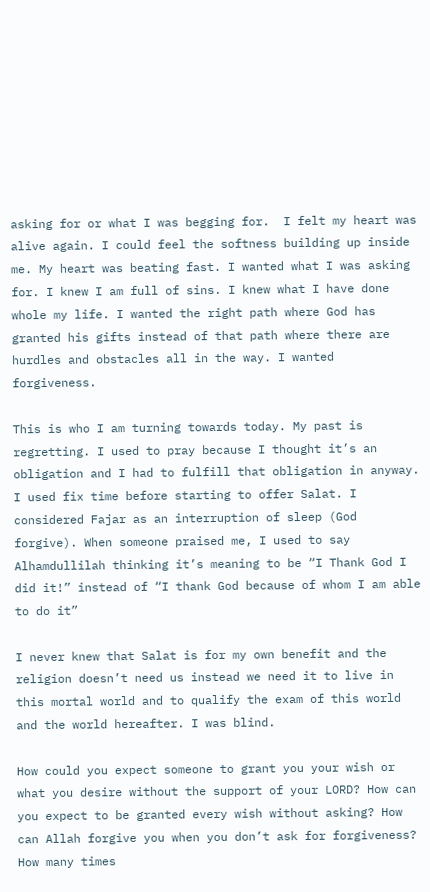asking for or what I was begging for.  I felt my heart was alive again. I could feel the softness building up inside me. My heart was beating fast. I wanted what I was asking for. I knew I am full of sins. I knew what I have done whole my life. I wanted the right path where God has granted his gifts instead of that path where there are hurdles and obstacles all in the way. I wanted forgiveness.

This is who I am turning towards today. My past is regretting. I used to pray because I thought it’s an obligation and I had to fulfill that obligation in anyway. I used fix time before starting to offer Salat. I considered Fajar as an interruption of sleep (God forgive). When someone praised me, I used to say Alhamdullilah thinking it’s meaning to be “I Thank God I did it!” instead of “I thank God because of whom I am able to do it”

I never knew that Salat is for my own benefit and the religion doesn’t need us instead we need it to live in this mortal world and to qualify the exam of this world and the world hereafter. I was blind.

How could you expect someone to grant you your wish or what you desire without the support of your LORD? How can you expect to be granted every wish without asking? How can Allah forgive you when you don’t ask for forgiveness? How many times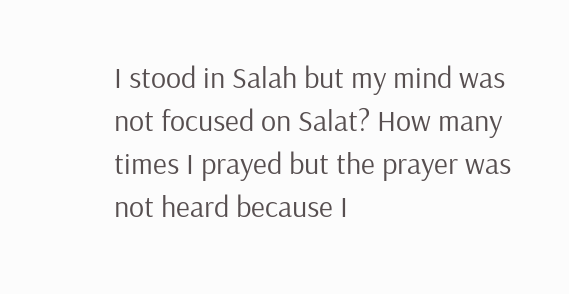I stood in Salah but my mind was not focused on Salat? How many times I prayed but the prayer was not heard because I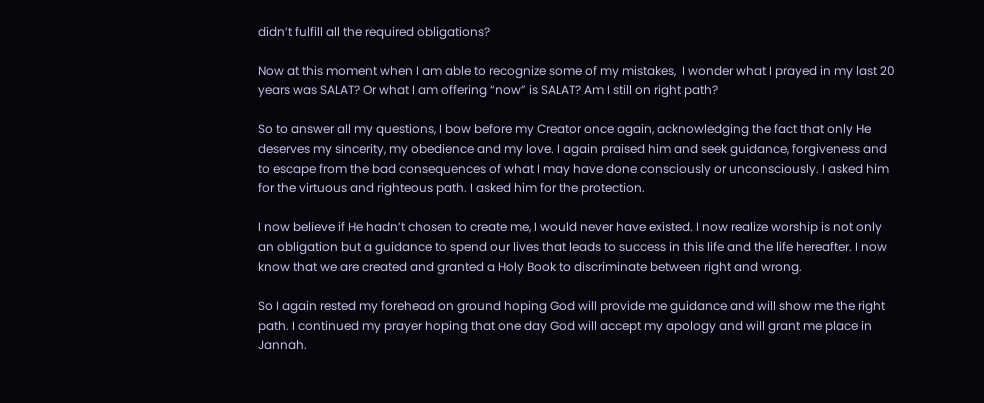didn’t fulfill all the required obligations?

Now at this moment when I am able to recognize some of my mistakes,  I wonder what I prayed in my last 20 years was SALAT? Or what I am offering “now” is SALAT? Am I still on right path?

So to answer all my questions, I bow before my Creator once again, acknowledging the fact that only He deserves my sincerity, my obedience and my love. I again praised him and seek guidance, forgiveness and to escape from the bad consequences of what I may have done consciously or unconsciously. I asked him for the virtuous and righteous path. I asked him for the protection.

I now believe if He hadn’t chosen to create me, I would never have existed. I now realize worship is not only an obligation but a guidance to spend our lives that leads to success in this life and the life hereafter. I now know that we are created and granted a Holy Book to discriminate between right and wrong.

So I again rested my forehead on ground hoping God will provide me guidance and will show me the right path. I continued my prayer hoping that one day God will accept my apology and will grant me place in Jannah.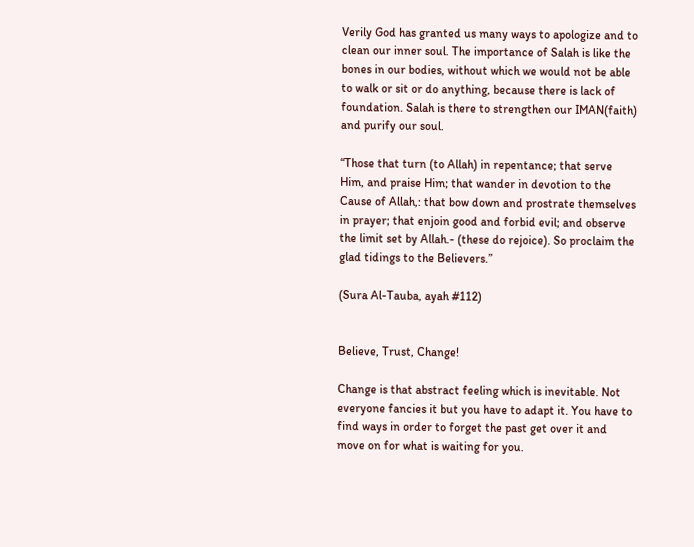Verily God has granted us many ways to apologize and to clean our inner soul. The importance of Salah is like the bones in our bodies, without which we would not be able to walk or sit or do anything, because there is lack of foundation. Salah is there to strengthen our IMAN(faith) and purify our soul.

“Those that turn (to Allah) in repentance; that serve Him, and praise Him; that wander in devotion to the Cause of Allah,: that bow down and prostrate themselves in prayer; that enjoin good and forbid evil; and observe the limit set by Allah.- (these do rejoice). So proclaim the glad tidings to the Believers.”

(Sura Al-Tauba, ayah #112)


Believe, Trust, Change!

Change is that abstract feeling which is inevitable. Not everyone fancies it but you have to adapt it. You have to find ways in order to forget the past get over it and move on for what is waiting for you.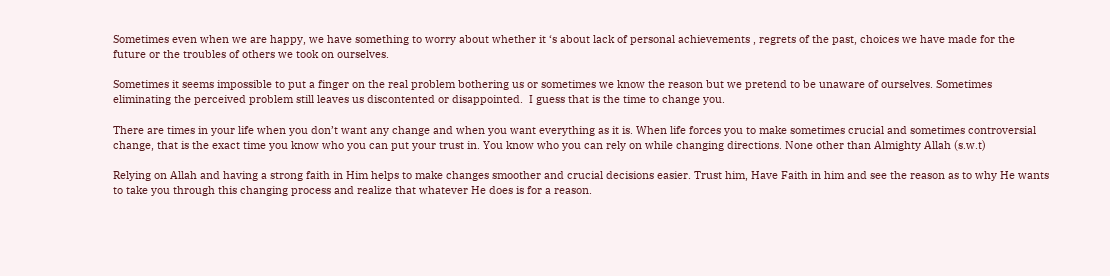Sometimes even when we are happy, we have something to worry about whether it ‘s about lack of personal achievements , regrets of the past, choices we have made for the future or the troubles of others we took on ourselves.

Sometimes it seems impossible to put a finger on the real problem bothering us or sometimes we know the reason but we pretend to be unaware of ourselves. Sometimes eliminating the perceived problem still leaves us discontented or disappointed.  I guess that is the time to change you.

There are times in your life when you don’t want any change and when you want everything as it is. When life forces you to make sometimes crucial and sometimes controversial change, that is the exact time you know who you can put your trust in. You know who you can rely on while changing directions. None other than Almighty Allah (s.w.t)

Relying on Allah and having a strong faith in Him helps to make changes smoother and crucial decisions easier. Trust him, Have Faith in him and see the reason as to why He wants to take you through this changing process and realize that whatever He does is for a reason.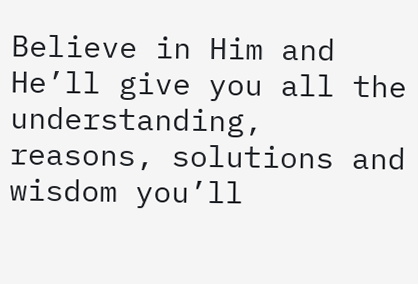Believe in Him and He’ll give you all the understanding, reasons, solutions and wisdom you’ll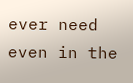ever need even in the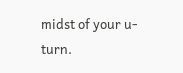midst of your u-turn.